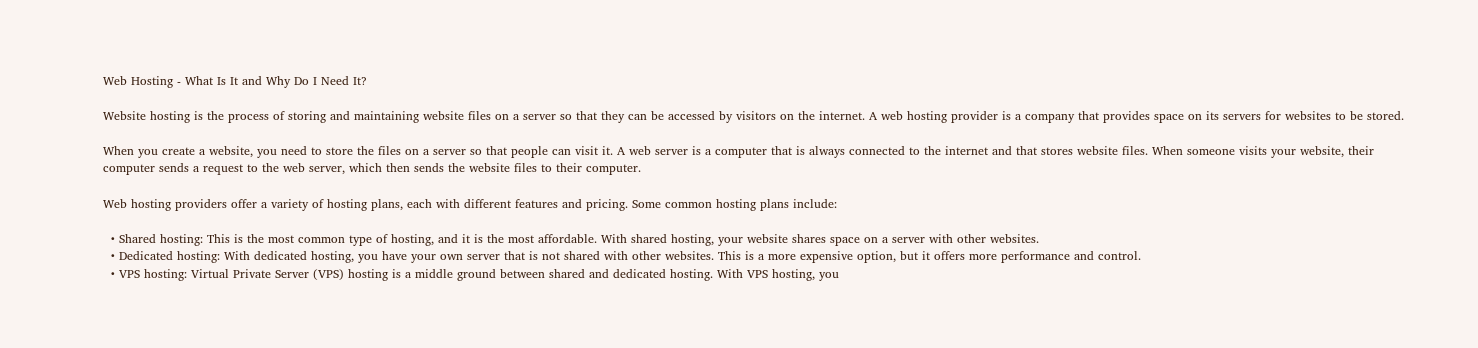Web Hosting - What Is It and Why Do I Need It?

Website hosting is the process of storing and maintaining website files on a server so that they can be accessed by visitors on the internet. A web hosting provider is a company that provides space on its servers for websites to be stored.

When you create a website, you need to store the files on a server so that people can visit it. A web server is a computer that is always connected to the internet and that stores website files. When someone visits your website, their computer sends a request to the web server, which then sends the website files to their computer.

Web hosting providers offer a variety of hosting plans, each with different features and pricing. Some common hosting plans include:

  • Shared hosting: This is the most common type of hosting, and it is the most affordable. With shared hosting, your website shares space on a server with other websites.
  • Dedicated hosting: With dedicated hosting, you have your own server that is not shared with other websites. This is a more expensive option, but it offers more performance and control.
  • VPS hosting: Virtual Private Server (VPS) hosting is a middle ground between shared and dedicated hosting. With VPS hosting, you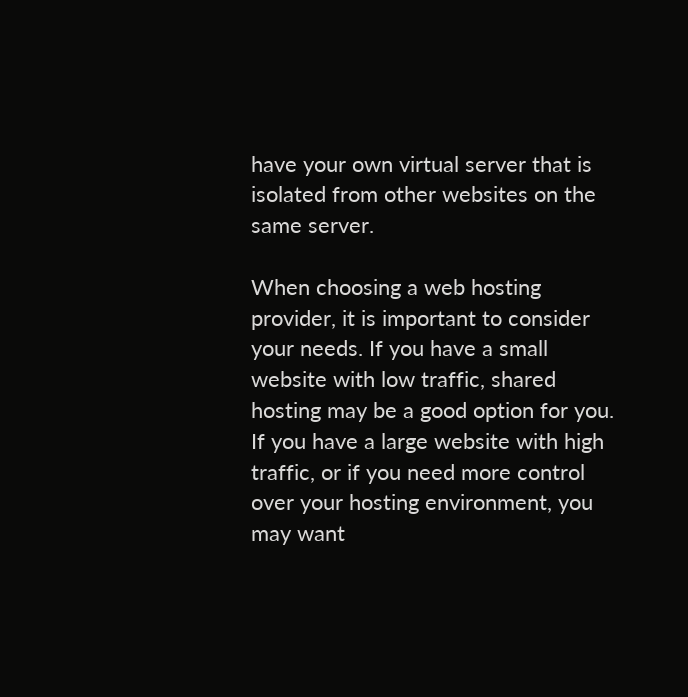have your own virtual server that is isolated from other websites on the same server.

When choosing a web hosting provider, it is important to consider your needs. If you have a small website with low traffic, shared hosting may be a good option for you. If you have a large website with high traffic, or if you need more control over your hosting environment, you may want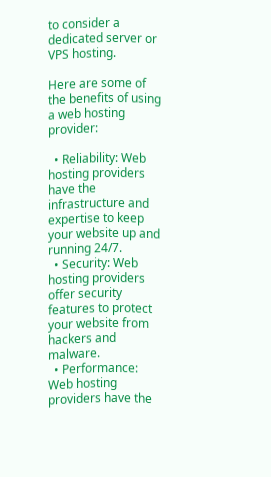to consider a dedicated server or VPS hosting.

Here are some of the benefits of using a web hosting provider:

  • Reliability: Web hosting providers have the infrastructure and expertise to keep your website up and running 24/7.
  • Security: Web hosting providers offer security features to protect your website from hackers and malware.
  • Performance: Web hosting providers have the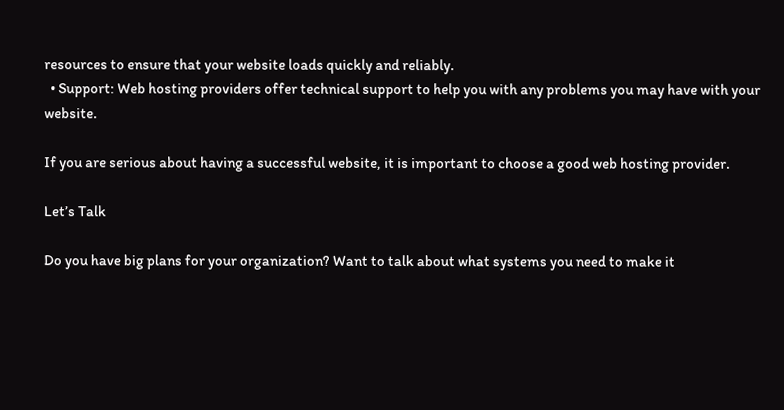resources to ensure that your website loads quickly and reliably.
  • Support: Web hosting providers offer technical support to help you with any problems you may have with your website.

If you are serious about having a successful website, it is important to choose a good web hosting provider.

Let’s Talk

Do you have big plans for your organization? Want to talk about what systems you need to make it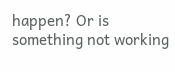happen? Or is something not working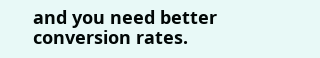and you need better conversion rates.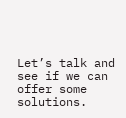Let’s talk and see if we can offer some solutions.